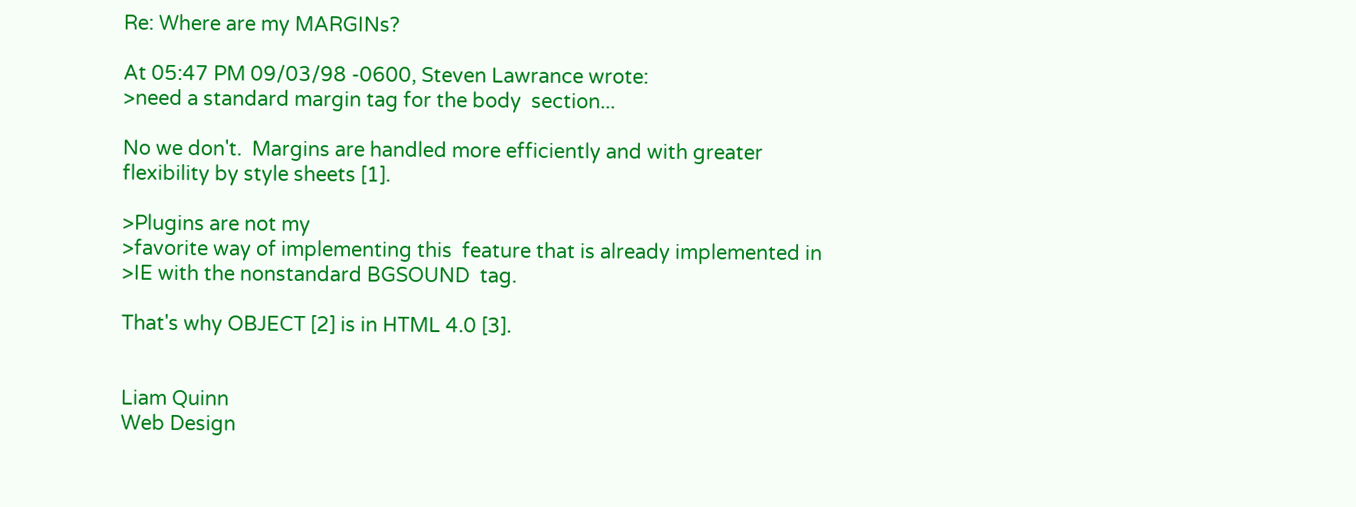Re: Where are my MARGINs?

At 05:47 PM 09/03/98 -0600, Steven Lawrance wrote:
>need a standard margin tag for the body  section...

No we don't.  Margins are handled more efficiently and with greater
flexibility by style sheets [1].

>Plugins are not my
>favorite way of implementing this  feature that is already implemented in
>IE with the nonstandard BGSOUND  tag.

That's why OBJECT [2] is in HTML 4.0 [3].


Liam Quinn
Web Design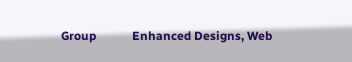Group            Enhanced Designs, Web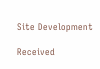Site Development

Received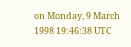on Monday, 9 March 1998 19:46:38 UTC